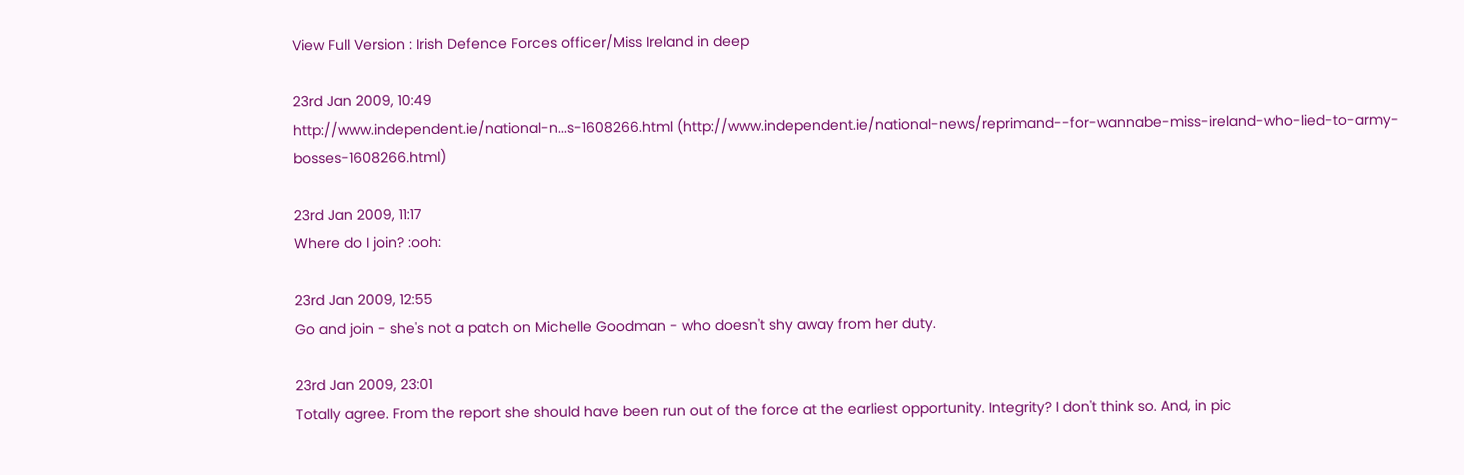View Full Version : Irish Defence Forces officer/Miss Ireland in deep

23rd Jan 2009, 10:49
http://www.independent.ie/national-n...s-1608266.html (http://www.independent.ie/national-news/reprimand--for-wannabe-miss-ireland-who-lied-to-army-bosses-1608266.html)

23rd Jan 2009, 11:17
Where do I join? :ooh:

23rd Jan 2009, 12:55
Go and join - she's not a patch on Michelle Goodman - who doesn't shy away from her duty.

23rd Jan 2009, 23:01
Totally agree. From the report she should have been run out of the force at the earliest opportunity. Integrity? I don't think so. And, in pic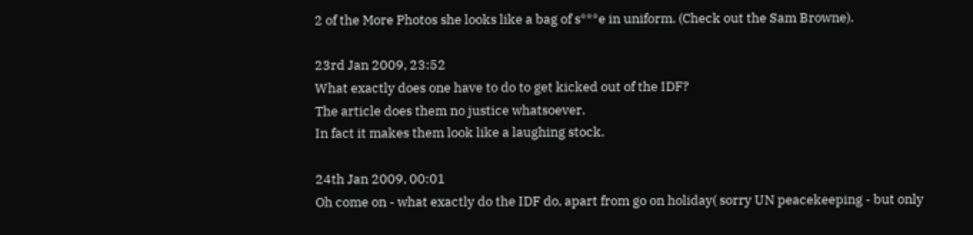2 of the More Photos she looks like a bag of s***e in uniform. (Check out the Sam Browne).

23rd Jan 2009, 23:52
What exactly does one have to do to get kicked out of the IDF?
The article does them no justice whatsoever.
In fact it makes them look like a laughing stock.

24th Jan 2009, 00:01
Oh come on - what exactly do the IDF do, apart from go on holiday( sorry UN peacekeeping - but only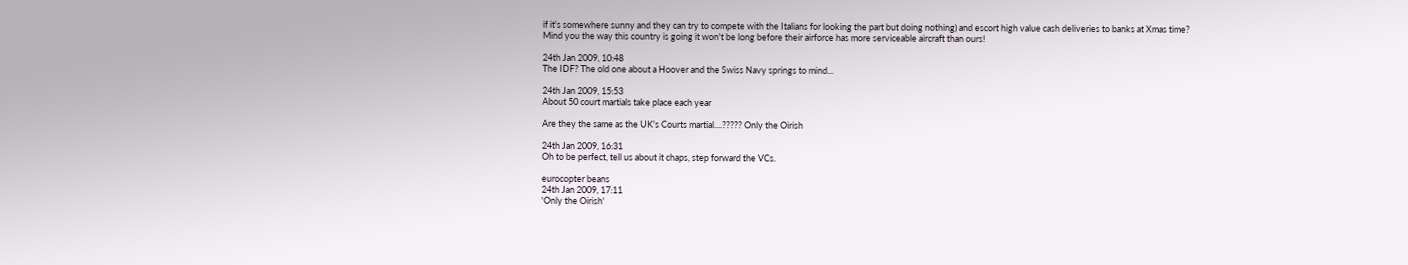if it's somewhere sunny and they can try to compete with the Italians for looking the part but doing nothing) and escort high value cash deliveries to banks at Xmas time?
Mind you the way this country is going it won't be long before their airforce has more serviceable aircraft than ours!

24th Jan 2009, 10:48
The IDF? The old one about a Hoover and the Swiss Navy springs to mind...

24th Jan 2009, 15:53
About 50 court martials take place each year

Are they the same as the UK's Courts martial....????? Only the Oirish

24th Jan 2009, 16:31
Oh to be perfect, tell us about it chaps, step forward the VCs.

eurocopter beans
24th Jan 2009, 17:11
'Only the Oirish'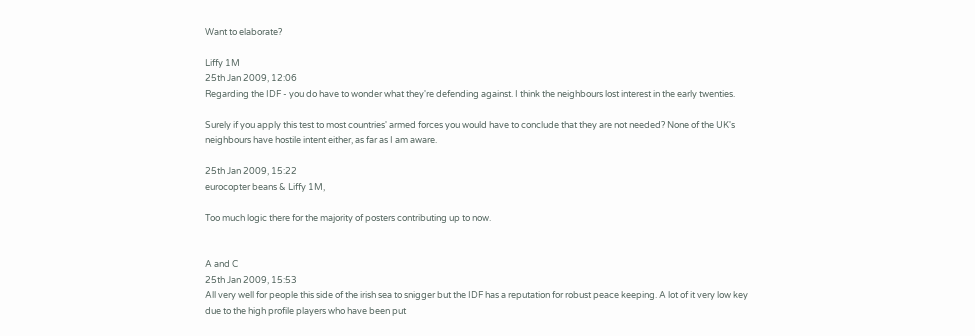Want to elaborate?

Liffy 1M
25th Jan 2009, 12:06
Regarding the IDF - you do have to wonder what they're defending against. I think the neighbours lost interest in the early twenties.

Surely if you apply this test to most countries' armed forces you would have to conclude that they are not needed? None of the UK's neighbours have hostile intent either, as far as I am aware.

25th Jan 2009, 15:22
eurocopter beans & Liffy 1M,

Too much logic there for the majority of posters contributing up to now.


A and C
25th Jan 2009, 15:53
All very well for people this side of the irish sea to snigger but the IDF has a reputation for robust peace keeping. A lot of it very low key due to the high profile players who have been put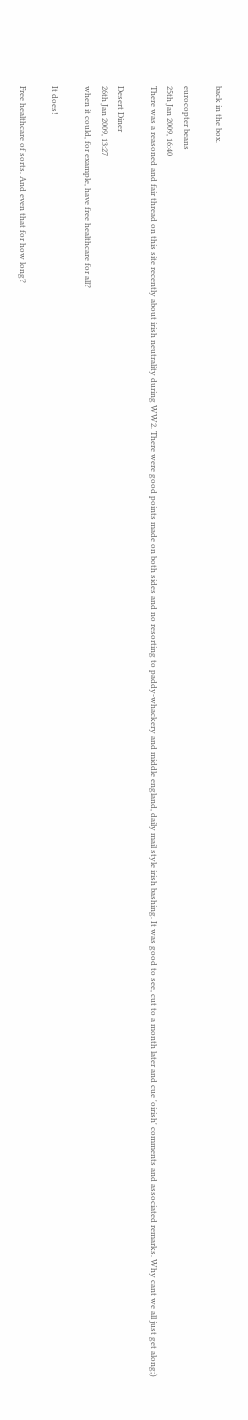back in the box.

eurocopter beans
25th Jan 2009, 16:40
There was a reasoned and fair thread on this site recently about irish neutrality during WW2. There were good points made on both sides and no resorting to paddy-whackery and middle england, daily mail style irish bashing. It was good to see, cut to a month later and cue 'oirish' comments and associated remarks. Why cant we all just get along;)

Desert Diner
26th Jan 2009, 13:27
when it could, for example, have free healthcare for all?

It does!

Free healthcare of sorts. And even that for how long?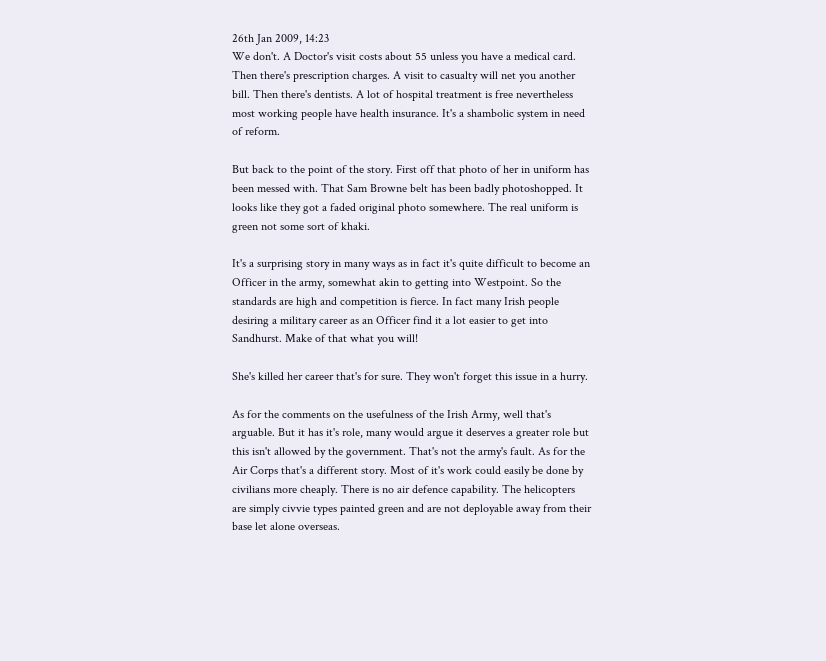26th Jan 2009, 14:23
We don't. A Doctor's visit costs about 55 unless you have a medical card. Then there's prescription charges. A visit to casualty will net you another bill. Then there's dentists. A lot of hospital treatment is free nevertheless most working people have health insurance. It's a shambolic system in need of reform.

But back to the point of the story. First off that photo of her in uniform has been messed with. That Sam Browne belt has been badly photoshopped. It looks like they got a faded original photo somewhere. The real uniform is green not some sort of khaki.

It's a surprising story in many ways as in fact it's quite difficult to become an Officer in the army, somewhat akin to getting into Westpoint. So the standards are high and competition is fierce. In fact many Irish people desiring a military career as an Officer find it a lot easier to get into Sandhurst. Make of that what you will!

She's killed her career that's for sure. They won't forget this issue in a hurry.

As for the comments on the usefulness of the Irish Army, well that's arguable. But it has it's role, many would argue it deserves a greater role but this isn't allowed by the government. That's not the army's fault. As for the Air Corps that's a different story. Most of it's work could easily be done by civilians more cheaply. There is no air defence capability. The helicopters are simply civvie types painted green and are not deployable away from their base let alone overseas.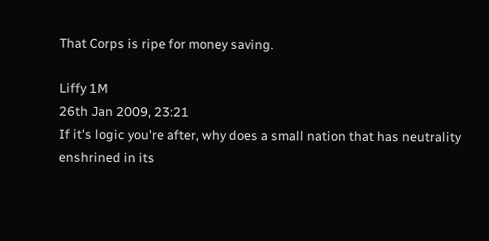That Corps is ripe for money saving.

Liffy 1M
26th Jan 2009, 23:21
If it's logic you're after, why does a small nation that has neutrality enshrined in its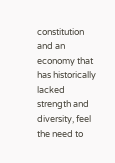constitution and an economy that has historically lacked strength and diversity, feel the need to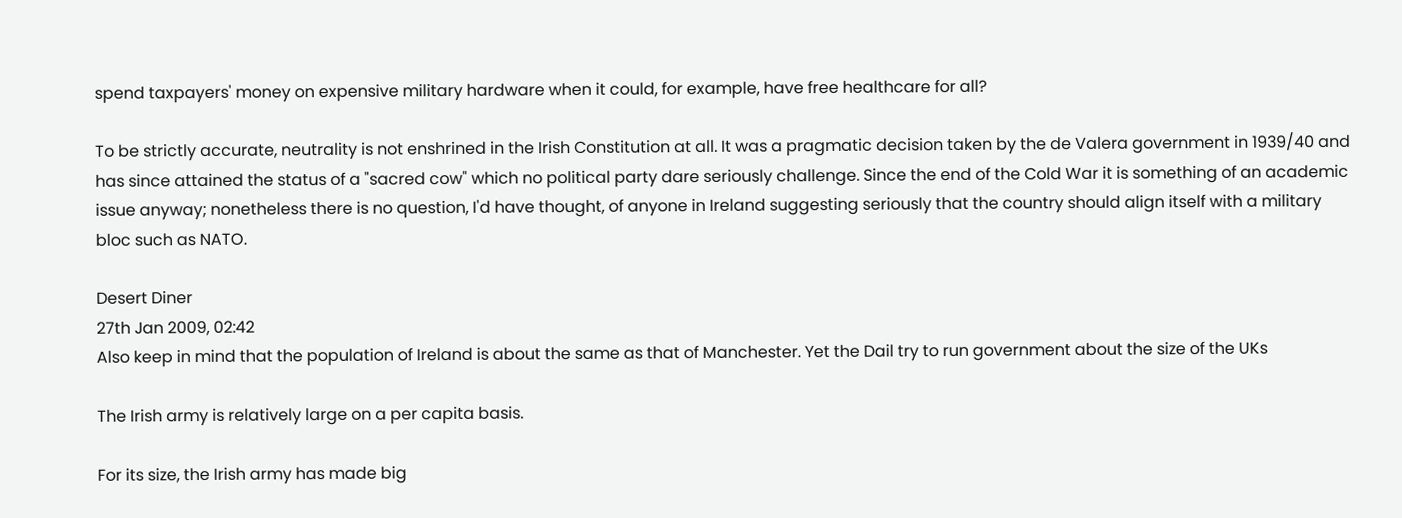spend taxpayers' money on expensive military hardware when it could, for example, have free healthcare for all?

To be strictly accurate, neutrality is not enshrined in the Irish Constitution at all. It was a pragmatic decision taken by the de Valera government in 1939/40 and has since attained the status of a "sacred cow" which no political party dare seriously challenge. Since the end of the Cold War it is something of an academic issue anyway; nonetheless there is no question, I'd have thought, of anyone in Ireland suggesting seriously that the country should align itself with a military bloc such as NATO.

Desert Diner
27th Jan 2009, 02:42
Also keep in mind that the population of Ireland is about the same as that of Manchester. Yet the Dail try to run government about the size of the UKs

The Irish army is relatively large on a per capita basis.

For its size, the Irish army has made big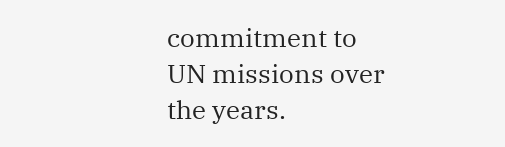commitment to UN missions over the years.